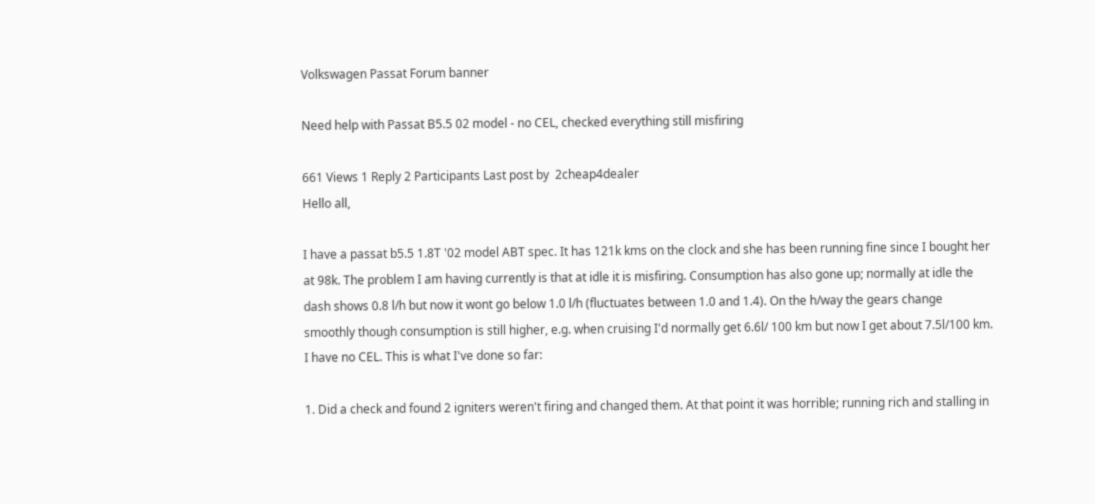Volkswagen Passat Forum banner

Need help with Passat B5.5 02 model - no CEL, checked everything still misfiring

661 Views 1 Reply 2 Participants Last post by  2cheap4dealer
Hello all,

I have a passat b5.5 1.8T '02 model ABT spec. It has 121k kms on the clock and she has been running fine since I bought her at 98k. The problem I am having currently is that at idle it is misfiring. Consumption has also gone up; normally at idle the dash shows 0.8 l/h but now it wont go below 1.0 l/h (fluctuates between 1.0 and 1.4). On the h/way the gears change smoothly though consumption is still higher, e.g. when cruising I'd normally get 6.6l/ 100 km but now I get about 7.5l/100 km. I have no CEL. This is what I've done so far:

1. Did a check and found 2 igniters weren't firing and changed them. At that point it was horrible; running rich and stalling in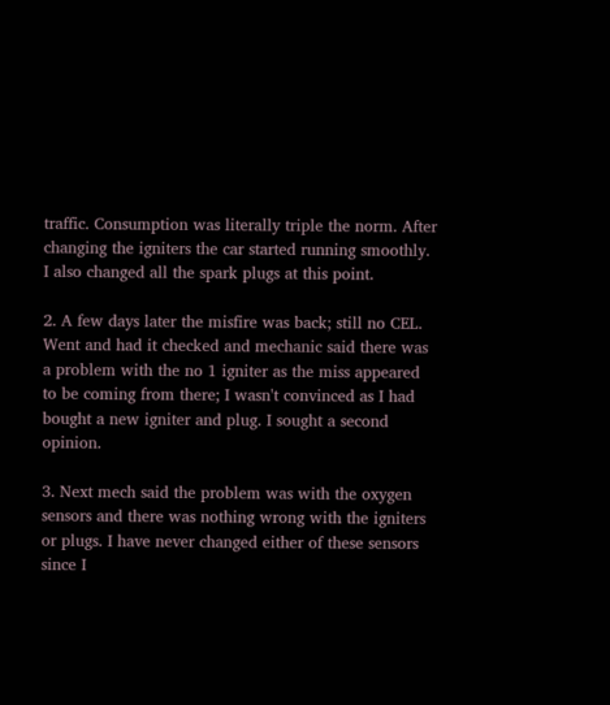traffic. Consumption was literally triple the norm. After changing the igniters the car started running smoothly. I also changed all the spark plugs at this point.

2. A few days later the misfire was back; still no CEL. Went and had it checked and mechanic said there was a problem with the no 1 igniter as the miss appeared to be coming from there; I wasn't convinced as I had bought a new igniter and plug. I sought a second opinion.

3. Next mech said the problem was with the oxygen sensors and there was nothing wrong with the igniters or plugs. I have never changed either of these sensors since I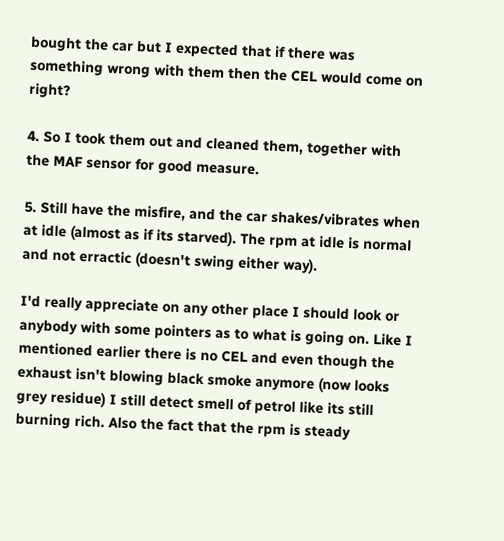bought the car but I expected that if there was something wrong with them then the CEL would come on right?

4. So I took them out and cleaned them, together with the MAF sensor for good measure.

5. Still have the misfire, and the car shakes/vibrates when at idle (almost as if its starved). The rpm at idle is normal and not erractic (doesn't swing either way).

I'd really appreciate on any other place I should look or anybody with some pointers as to what is going on. Like I mentioned earlier there is no CEL and even though the exhaust isn't blowing black smoke anymore (now looks grey residue) I still detect smell of petrol like its still burning rich. Also the fact that the rpm is steady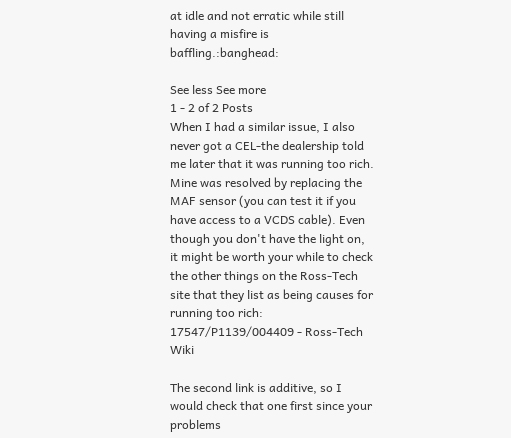at idle and not erratic while still having a misfire is baffling.:banghead:

See less See more
1 - 2 of 2 Posts
When I had a similar issue, I also never got a CEL-the dealership told me later that it was running too rich. Mine was resolved by replacing the MAF sensor (you can test it if you have access to a VCDS cable). Even though you don't have the light on, it might be worth your while to check the other things on the Ross-Tech site that they list as being causes for running too rich:
17547/P1139/004409 - Ross-Tech Wiki

The second link is additive, so I would check that one first since your problems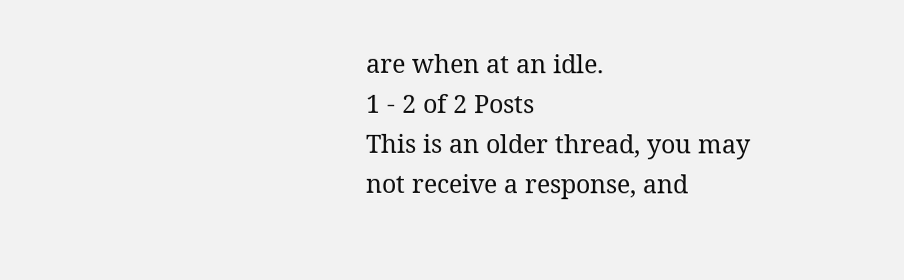are when at an idle.
1 - 2 of 2 Posts
This is an older thread, you may not receive a response, and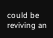could be reviving an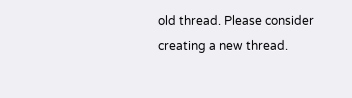old thread. Please consider creating a new thread.